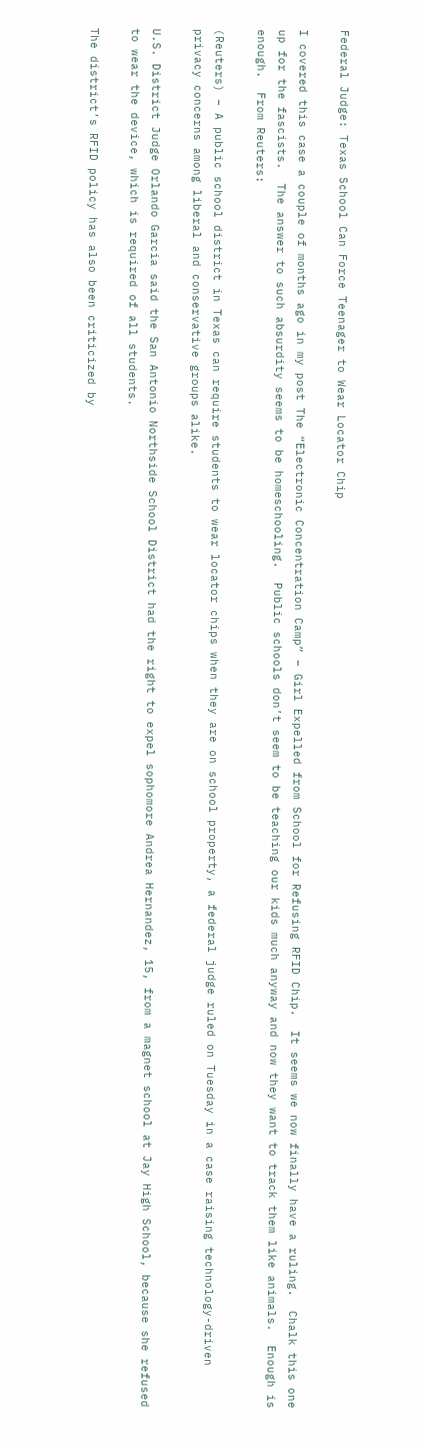Federal Judge: Texas School Can Force Teenager to Wear Locator Chip

I covered this case a couple of months ago in my post The “Electronic Concentration Camp” – Girl Expelled from School for Refusing RFID Chip.  It seems we now finally have a ruling.  Chalk this one up for the fascists.  The answer to such absurdity seems to be homeschooling.  Public schools don’t seem to be teaching our kids much anyway and now they want to track them like animals.  Enough is enough.  From Reuters:

(Reuters) – A public school district in Texas can require students to wear locator chips when they are on school property, a federal judge ruled on Tuesday in a case raising technology-driven privacy concerns among liberal and conservative groups alike.

U.S. District Judge Orlando Garcia said the San Antonio Northside School District had the right to expel sophomore Andrea Hernandez, 15, from a magnet school at Jay High School, because she refused to wear the device, which is required of all students.

The district’s RFID policy has also been criticized by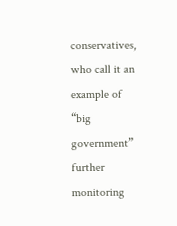conservatives, who call it an example of “big government” further monitoring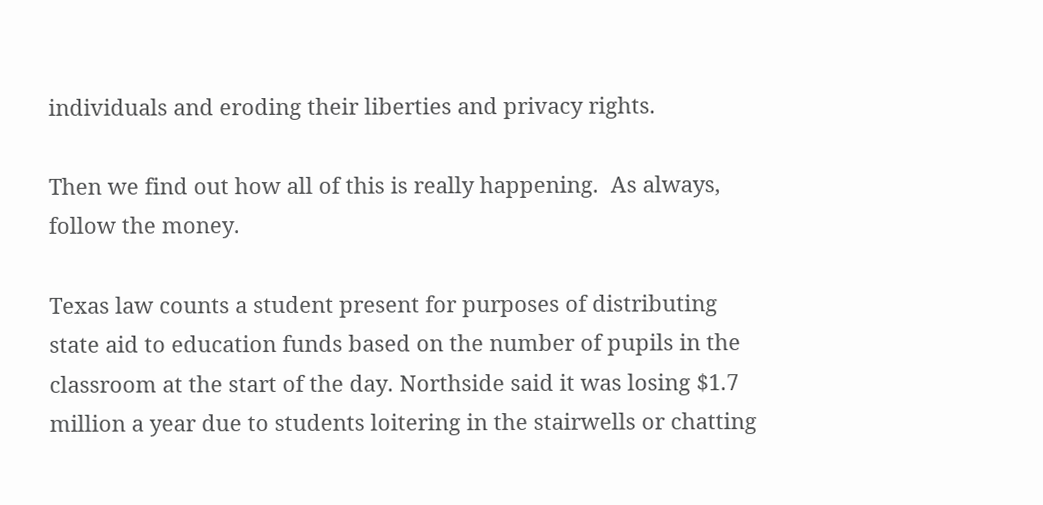individuals and eroding their liberties and privacy rights.

Then we find out how all of this is really happening.  As always, follow the money.

Texas law counts a student present for purposes of distributing state aid to education funds based on the number of pupils in the classroom at the start of the day. Northside said it was losing $1.7 million a year due to students loitering in the stairwells or chatting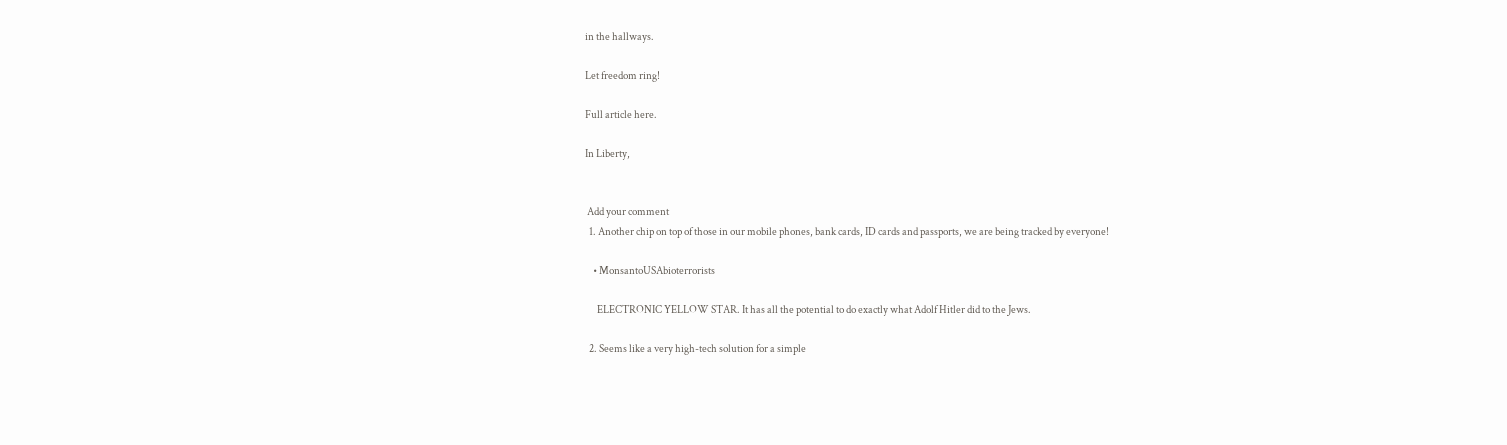in the hallways.

Let freedom ring!

Full article here.

In Liberty,


 Add your comment
  1. Another chip on top of those in our mobile phones, bank cards, ID cards and passports, we are being tracked by everyone!

    • MonsantoUSAbioterrorists

      ELECTRONIC YELLOW STAR. It has all the potential to do exactly what Adolf Hitler did to the Jews.

  2. Seems like a very high-tech solution for a simple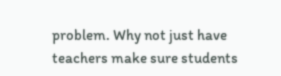problem. Why not just have teachers make sure students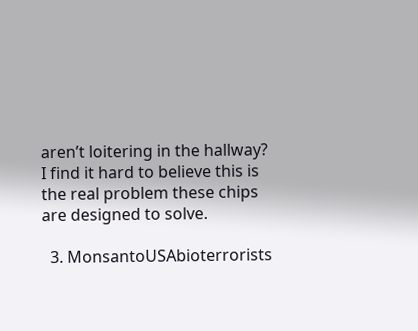aren’t loitering in the hallway? I find it hard to believe this is the real problem these chips are designed to solve.

  3. MonsantoUSAbioterrorists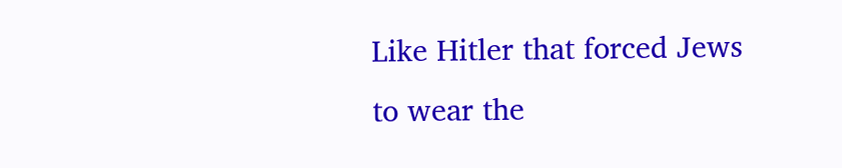Like Hitler that forced Jews to wear the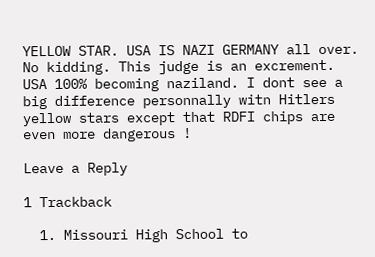YELLOW STAR. USA IS NAZI GERMANY all over. No kidding. This judge is an excrement. USA 100% becoming naziland. I dont see a big difference personnally witn Hitlers yellow stars except that RDFI chips are even more dangerous !

Leave a Reply

1 Trackback

  1. Missouri High School to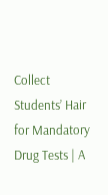Collect Students’ Hair for Mandatory Drug Tests | A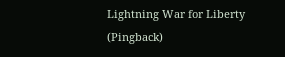Lightning War for Liberty (Pingback)